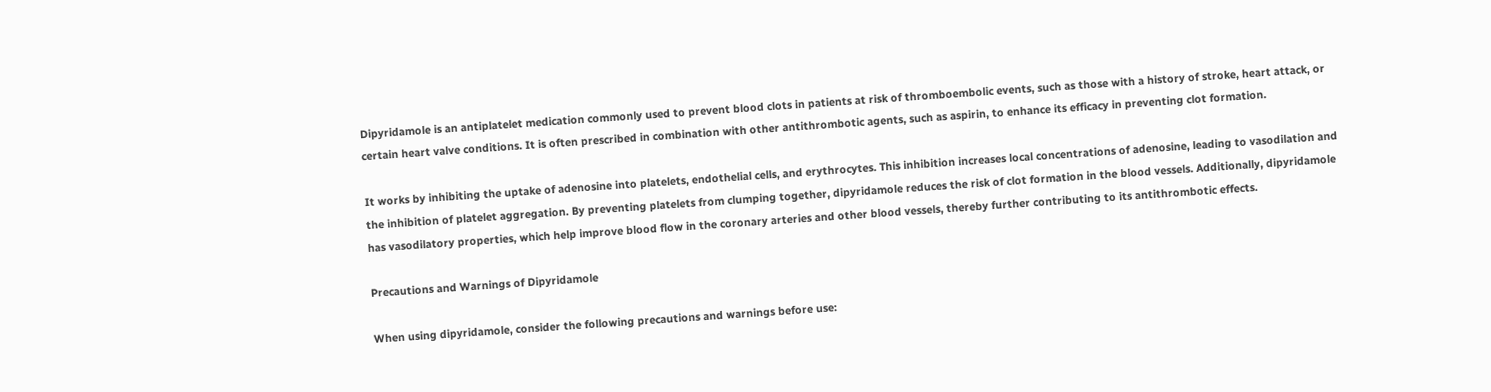Dipyridamole is an antiplatelet medication commonly used to prevent blood clots in patients at risk of thromboembolic events, such as those with a history of stroke, heart attack, or certain heart valve conditions. It is often prescribed in combination with other antithrombotic agents, such as aspirin, to enhance its efficacy in preventing clot formation.

It works by inhibiting the uptake of adenosine into platelets, endothelial cells, and erythrocytes. This inhibition increases local concentrations of adenosine, leading to vasodilation and the inhibition of platelet aggregation. By preventing platelets from clumping together, dipyridamole reduces the risk of clot formation in the blood vessels. Additionally, dipyridamole has vasodilatory properties, which help improve blood flow in the coronary arteries and other blood vessels, thereby further contributing to its antithrombotic effects.

Precautions and Warnings of Dipyridamole

When using dipyridamole, consider the following precautions and warnings before use: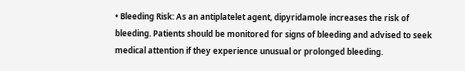• Bleeding Risk: As an antiplatelet agent, dipyridamole increases the risk of bleeding. Patients should be monitored for signs of bleeding and advised to seek medical attention if they experience unusual or prolonged bleeding.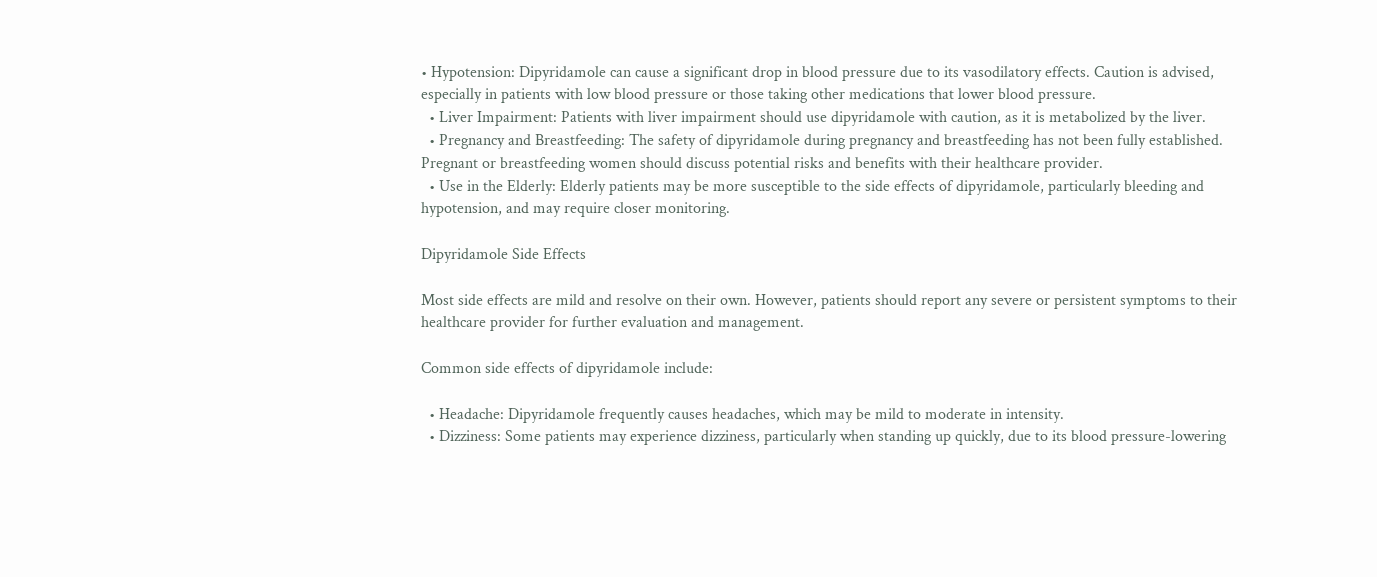• Hypotension: Dipyridamole can cause a significant drop in blood pressure due to its vasodilatory effects. Caution is advised, especially in patients with low blood pressure or those taking other medications that lower blood pressure.
  • Liver Impairment: Patients with liver impairment should use dipyridamole with caution, as it is metabolized by the liver.
  • Pregnancy and Breastfeeding: The safety of dipyridamole during pregnancy and breastfeeding has not been fully established. Pregnant or breastfeeding women should discuss potential risks and benefits with their healthcare provider.
  • Use in the Elderly: Elderly patients may be more susceptible to the side effects of dipyridamole, particularly bleeding and hypotension, and may require closer monitoring.

Dipyridamole Side Effects

Most side effects are mild and resolve on their own. However, patients should report any severe or persistent symptoms to their healthcare provider for further evaluation and management.

Common side effects of dipyridamole include:

  • Headache: Dipyridamole frequently causes headaches, which may be mild to moderate in intensity.
  • Dizziness: Some patients may experience dizziness, particularly when standing up quickly, due to its blood pressure-lowering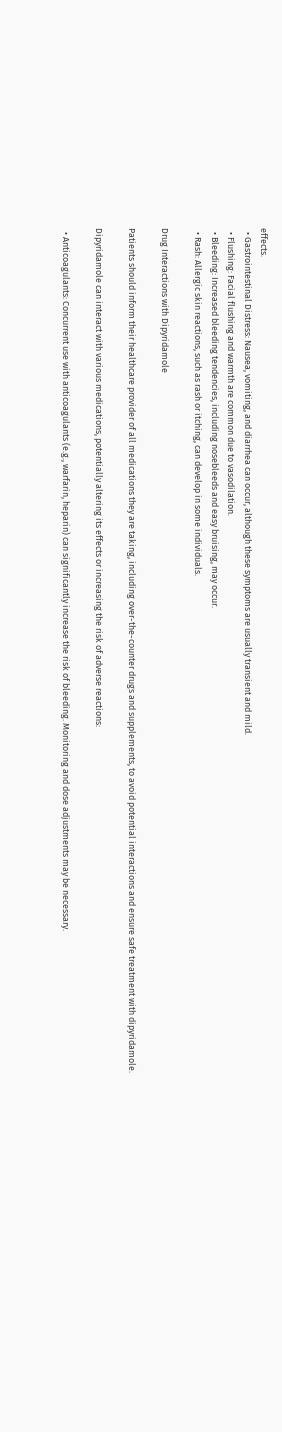effects.
  • Gastrointestinal Distress: Nausea, vomiting, and diarrhea can occur, although these symptoms are usually transient and mild.
  • Flushing: Facial flushing and warmth are common due to vasodilation.
  • Bleeding: Increased bleeding tendencies, including nosebleeds and easy bruising, may occur.
  • Rash: Allergic skin reactions, such as rash or itching, can develop in some individuals.

Drug Interactions with Dipyridamole

Patients should inform their healthcare provider of all medications they are taking, including over-the-counter drugs and supplements, to avoid potential interactions and ensure safe treatment with dipyridamole.

Dipyridamole can interact with various medications, potentially altering its effects or increasing the risk of adverse reactions:

  • Anticoagulants: Concurrent use with anticoagulants (e.g., warfarin, heparin) can significantly increase the risk of bleeding. Monitoring and dose adjustments may be necessary.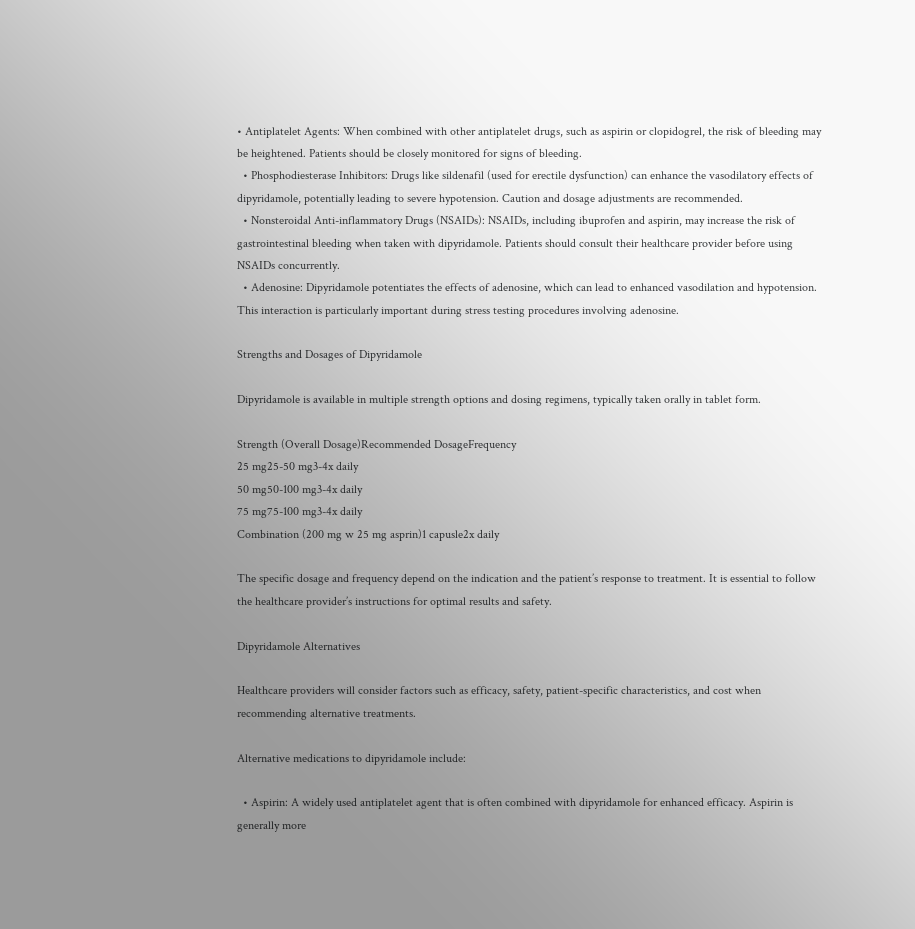• Antiplatelet Agents: When combined with other antiplatelet drugs, such as aspirin or clopidogrel, the risk of bleeding may be heightened. Patients should be closely monitored for signs of bleeding.
  • Phosphodiesterase Inhibitors: Drugs like sildenafil (used for erectile dysfunction) can enhance the vasodilatory effects of dipyridamole, potentially leading to severe hypotension. Caution and dosage adjustments are recommended.
  • Nonsteroidal Anti-inflammatory Drugs (NSAIDs): NSAIDs, including ibuprofen and aspirin, may increase the risk of gastrointestinal bleeding when taken with dipyridamole. Patients should consult their healthcare provider before using NSAIDs concurrently.
  • Adenosine: Dipyridamole potentiates the effects of adenosine, which can lead to enhanced vasodilation and hypotension. This interaction is particularly important during stress testing procedures involving adenosine.

Strengths and Dosages of Dipyridamole

Dipyridamole is available in multiple strength options and dosing regimens, typically taken orally in tablet form.

Strength (Overall Dosage)Recommended DosageFrequency
25 mg25-50 mg3-4x daily
50 mg50-100 mg3-4x daily
75 mg75-100 mg3-4x daily
Combination (200 mg w 25 mg asprin)1 capusle2x daily

The specific dosage and frequency depend on the indication and the patient’s response to treatment. It is essential to follow the healthcare provider’s instructions for optimal results and safety.

Dipyridamole Alternatives

Healthcare providers will consider factors such as efficacy, safety, patient-specific characteristics, and cost when recommending alternative treatments.

Alternative medications to dipyridamole include:

  • Aspirin: A widely used antiplatelet agent that is often combined with dipyridamole for enhanced efficacy. Aspirin is generally more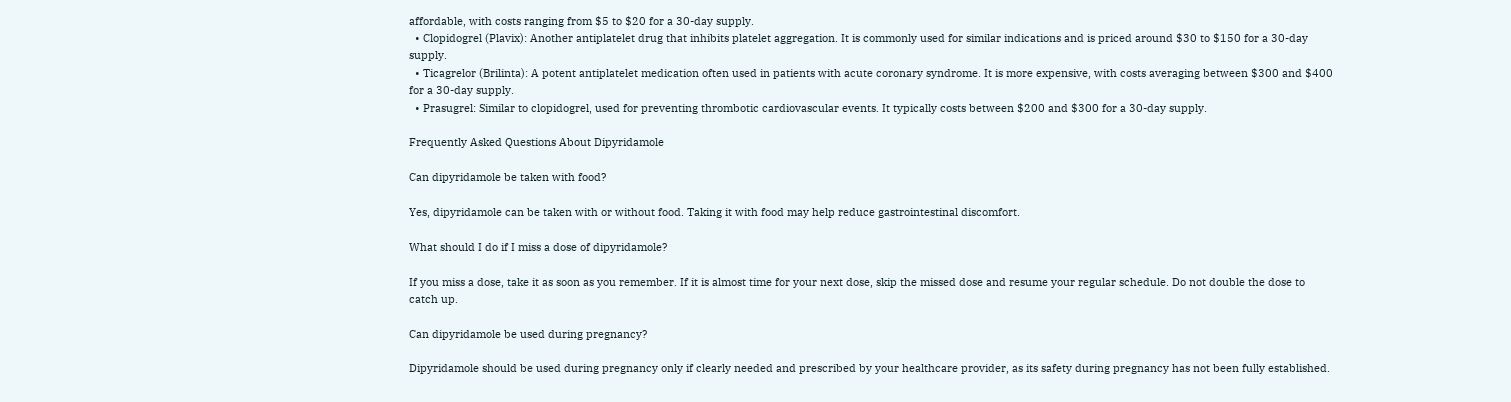affordable, with costs ranging from $5 to $20 for a 30-day supply.
  • Clopidogrel (Plavix): Another antiplatelet drug that inhibits platelet aggregation. It is commonly used for similar indications and is priced around $30 to $150 for a 30-day supply.
  • Ticagrelor (Brilinta): A potent antiplatelet medication often used in patients with acute coronary syndrome. It is more expensive, with costs averaging between $300 and $400 for a 30-day supply.
  • Prasugrel: Similar to clopidogrel, used for preventing thrombotic cardiovascular events. It typically costs between $200 and $300 for a 30-day supply.

Frequently Asked Questions About Dipyridamole

Can dipyridamole be taken with food?

Yes, dipyridamole can be taken with or without food. Taking it with food may help reduce gastrointestinal discomfort.

What should I do if I miss a dose of dipyridamole?

If you miss a dose, take it as soon as you remember. If it is almost time for your next dose, skip the missed dose and resume your regular schedule. Do not double the dose to catch up.

Can dipyridamole be used during pregnancy?

Dipyridamole should be used during pregnancy only if clearly needed and prescribed by your healthcare provider, as its safety during pregnancy has not been fully established.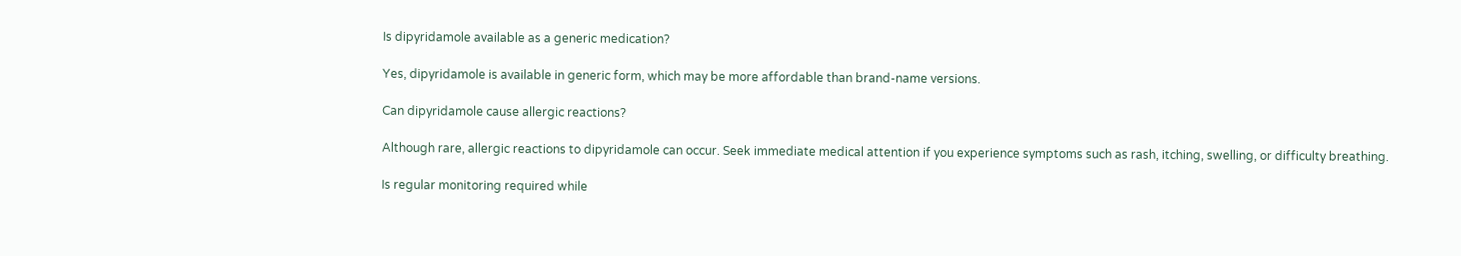Is dipyridamole available as a generic medication?

Yes, dipyridamole is available in generic form, which may be more affordable than brand-name versions.

Can dipyridamole cause allergic reactions?

Although rare, allergic reactions to dipyridamole can occur. Seek immediate medical attention if you experience symptoms such as rash, itching, swelling, or difficulty breathing.

Is regular monitoring required while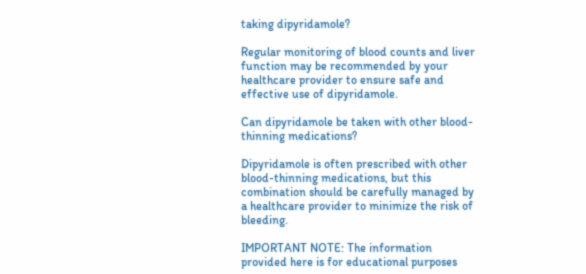taking dipyridamole?

Regular monitoring of blood counts and liver function may be recommended by your healthcare provider to ensure safe and effective use of dipyridamole.

Can dipyridamole be taken with other blood-thinning medications?

Dipyridamole is often prescribed with other blood-thinning medications, but this combination should be carefully managed by a healthcare provider to minimize the risk of bleeding.

IMPORTANT NOTE: The information provided here is for educational purposes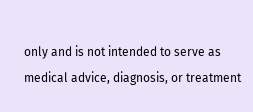only and is not intended to serve as medical advice, diagnosis, or treatment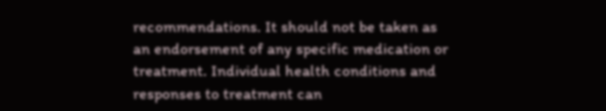recommendations. It should not be taken as an endorsement of any specific medication or treatment. Individual health conditions and responses to treatment can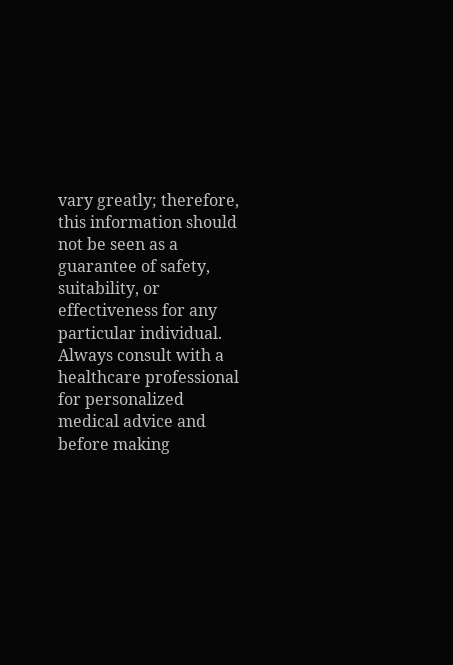vary greatly; therefore, this information should not be seen as a guarantee of safety, suitability, or effectiveness for any particular individual. Always consult with a healthcare professional for personalized medical advice and before making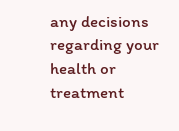any decisions regarding your health or treatment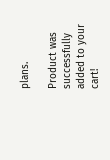plans.

Product was successfully added to your cart!